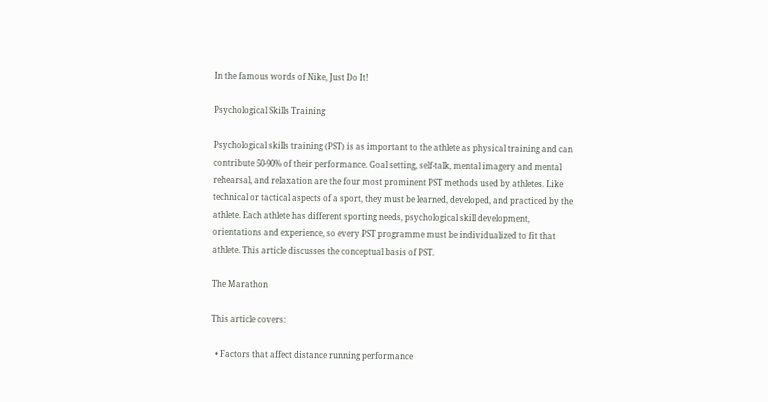In the famous words of Nike, Just Do It!

Psychological Skills Training

Psychological skills training (PST) is as important to the athlete as physical training and can contribute 50-90% of their performance. Goal setting, self-talk, mental imagery and mental rehearsal, and relaxation are the four most prominent PST methods used by athletes. Like technical or tactical aspects of a sport, they must be learned, developed, and practiced by the athlete. Each athlete has different sporting needs, psychological skill development, orientations and experience, so every PST programme must be individualized to fit that athlete. This article discusses the conceptual basis of PST.

The Marathon

This article covers:

  • Factors that affect distance running performance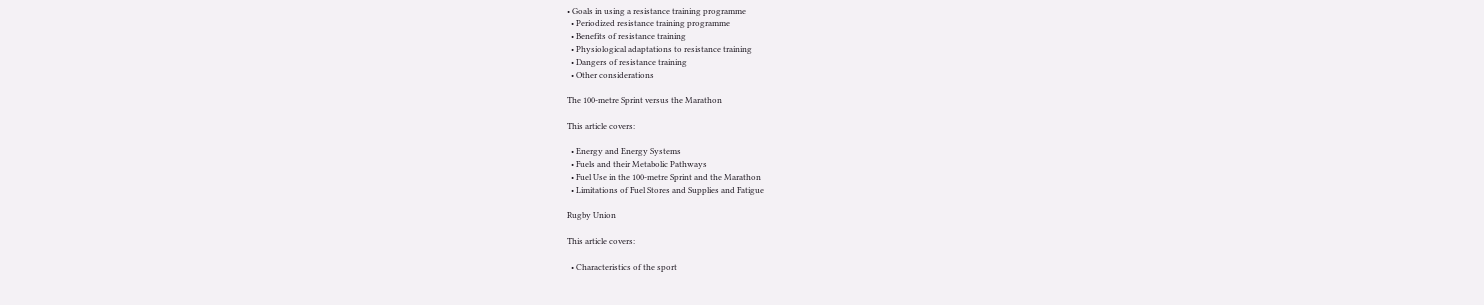• Goals in using a resistance training programme
  • Periodized resistance training programme
  • Benefits of resistance training
  • Physiological adaptations to resistance training
  • Dangers of resistance training
  • Other considerations

The 100-metre Sprint versus the Marathon

This article covers:

  • Energy and Energy Systems
  • Fuels and their Metabolic Pathways
  • Fuel Use in the 100-metre Sprint and the Marathon
  • Limitations of Fuel Stores and Supplies and Fatigue

Rugby Union

This article covers:

  • Characteristics of the sport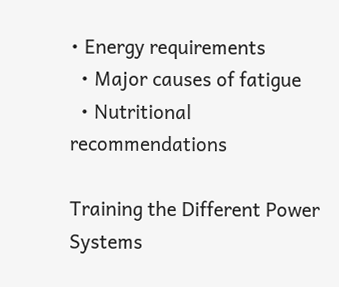• Energy requirements
  • Major causes of fatigue
  • Nutritional recommendations

Training the Different Power Systems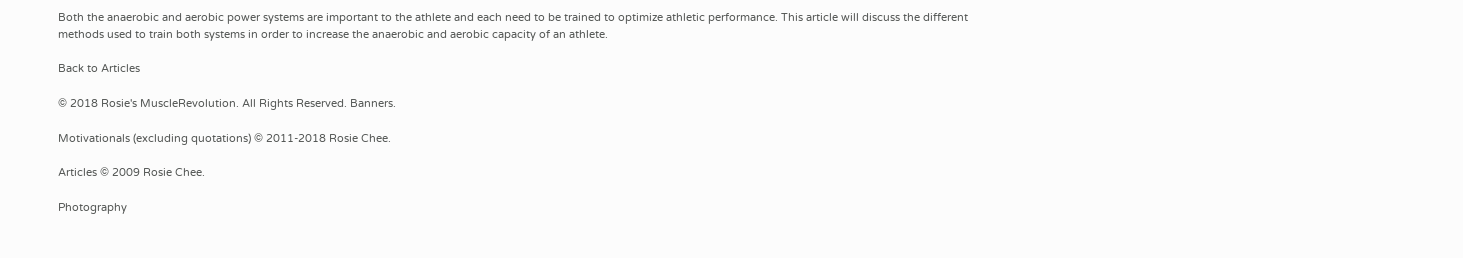Both the anaerobic and aerobic power systems are important to the athlete and each need to be trained to optimize athletic performance. This article will discuss the different methods used to train both systems in order to increase the anaerobic and aerobic capacity of an athlete.

Back to Articles

© 2018 Rosie's MuscleRevolution. All Rights Reserved. Banners.

Motivationals (excluding quotations) © 2011-2018 Rosie Chee.

Articles © 2009 Rosie Chee.

Photography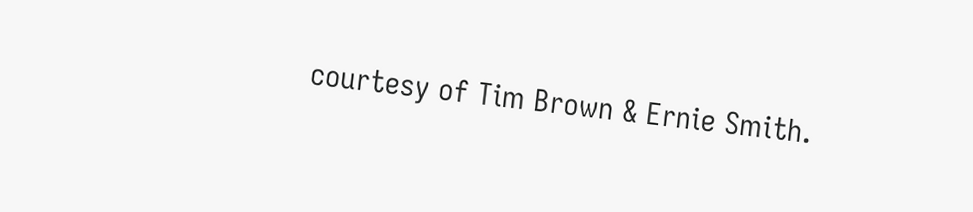courtesy of Tim Brown & Ernie Smith.